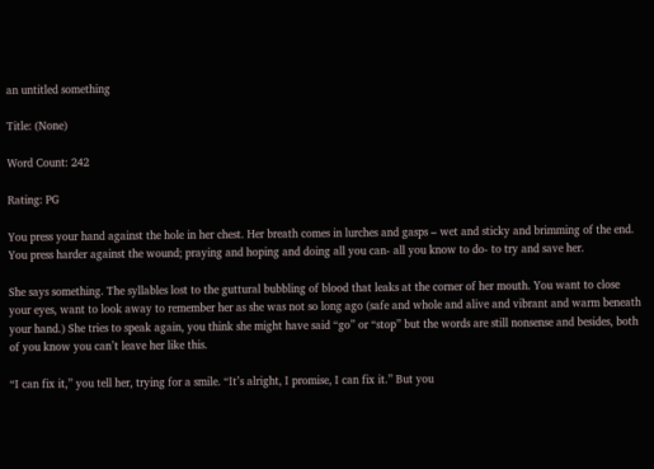an untitled something

Title: (None)

Word Count: 242

Rating: PG

You press your hand against the hole in her chest. Her breath comes in lurches and gasps – wet and sticky and brimming of the end. You press harder against the wound; praying and hoping and doing all you can- all you know to do- to try and save her.

She says something. The syllables lost to the guttural bubbling of blood that leaks at the corner of her mouth. You want to close your eyes, want to look away to remember her as she was not so long ago (safe and whole and alive and vibrant and warm beneath your hand.) She tries to speak again, you think she might have said “go” or “stop” but the words are still nonsense and besides, both of you know you can’t leave her like this.

“I can fix it,” you tell her, trying for a smile. “It’s alright, I promise, I can fix it.” But you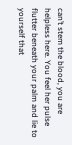can’t stem the blood, you are helpless here. You feel her pulse flutter beneath your palm and lie to yourself that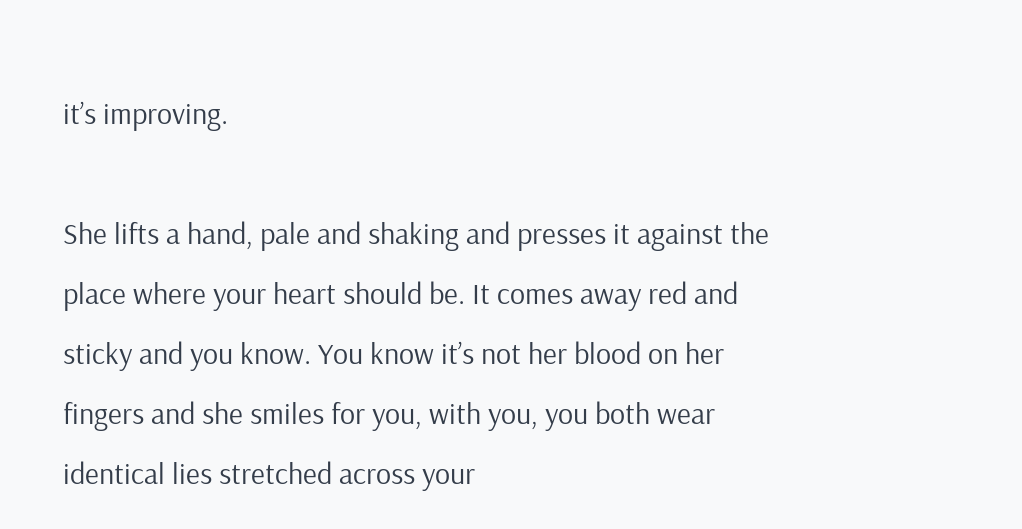it’s improving.

She lifts a hand, pale and shaking and presses it against the place where your heart should be. It comes away red and sticky and you know. You know it’s not her blood on her fingers and she smiles for you, with you, you both wear identical lies stretched across your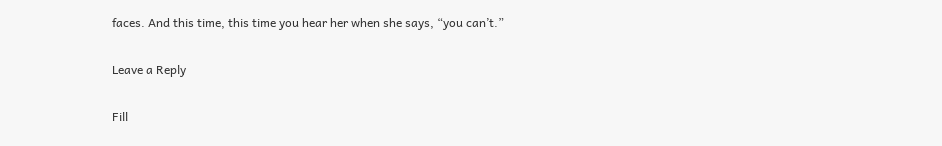faces. And this time, this time you hear her when she says, “you can’t.”

Leave a Reply

Fill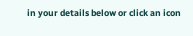in your details below or click an icon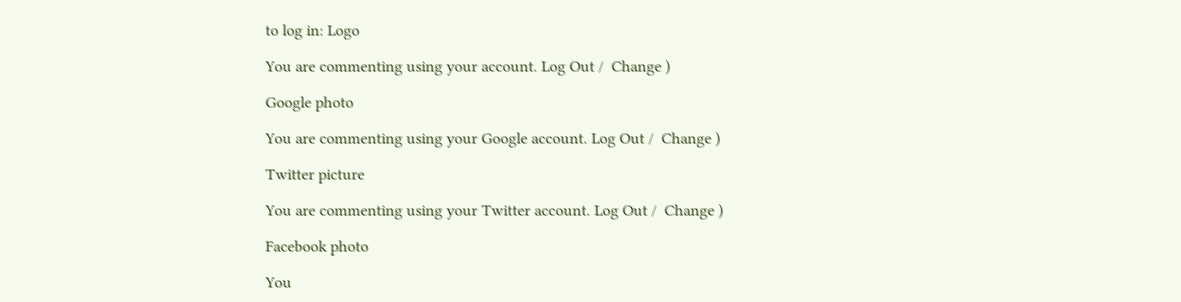to log in: Logo

You are commenting using your account. Log Out /  Change )

Google photo

You are commenting using your Google account. Log Out /  Change )

Twitter picture

You are commenting using your Twitter account. Log Out /  Change )

Facebook photo

You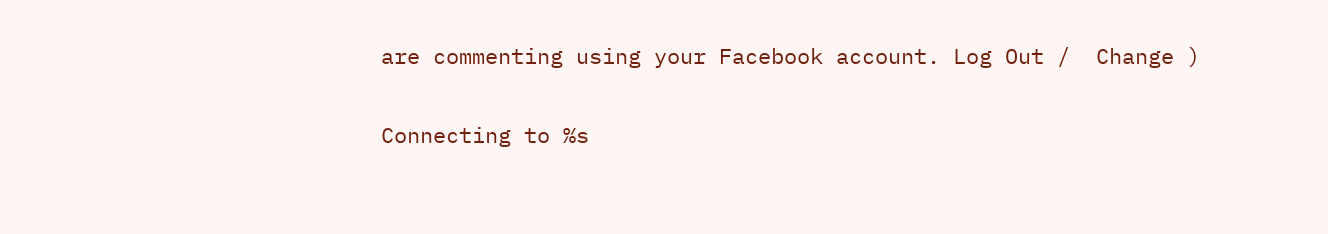are commenting using your Facebook account. Log Out /  Change )

Connecting to %s